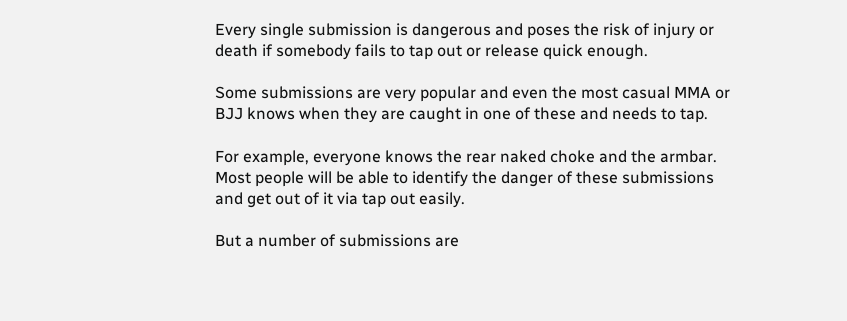Every single submission is dangerous and poses the risk of injury or death if somebody fails to tap out or release quick enough.

Some submissions are very popular and even the most casual MMA or BJJ knows when they are caught in one of these and needs to tap.

For example, everyone knows the rear naked choke and the armbar. Most people will be able to identify the danger of these submissions and get out of it via tap out easily.

But a number of submissions are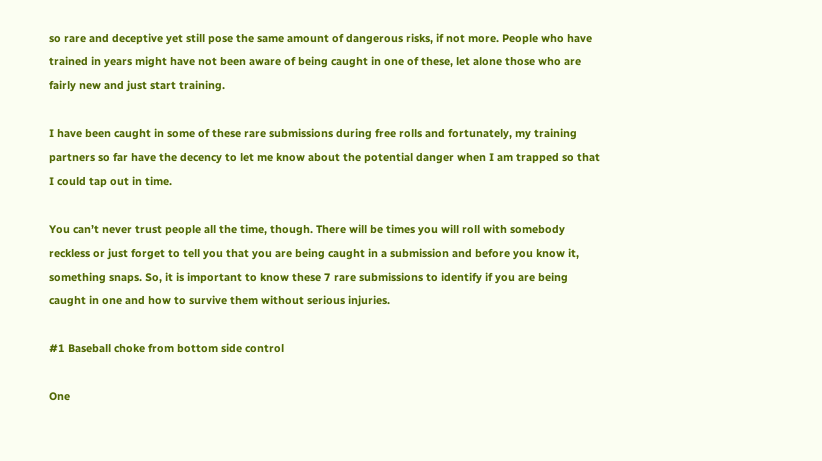so rare and deceptive yet still pose the same amount of dangerous risks, if not more. People who have trained in years might have not been aware of being caught in one of these, let alone those who are fairly new and just start training.

I have been caught in some of these rare submissions during free rolls and fortunately, my training partners so far have the decency to let me know about the potential danger when I am trapped so that I could tap out in time.

You can’t never trust people all the time, though. There will be times you will roll with somebody reckless or just forget to tell you that you are being caught in a submission and before you know it, something snaps. So, it is important to know these 7 rare submissions to identify if you are being caught in one and how to survive them without serious injuries.

#1 Baseball choke from bottom side control

One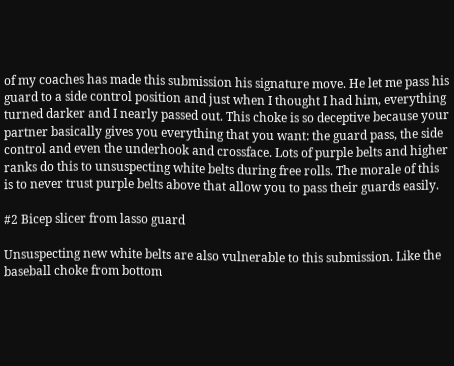of my coaches has made this submission his signature move. He let me pass his guard to a side control position and just when I thought I had him, everything turned darker and I nearly passed out. This choke is so deceptive because your partner basically gives you everything that you want: the guard pass, the side control and even the underhook and crossface. Lots of purple belts and higher ranks do this to unsuspecting white belts during free rolls. The morale of this is to never trust purple belts above that allow you to pass their guards easily.

#2 Bicep slicer from lasso guard

Unsuspecting new white belts are also vulnerable to this submission. Like the baseball choke from bottom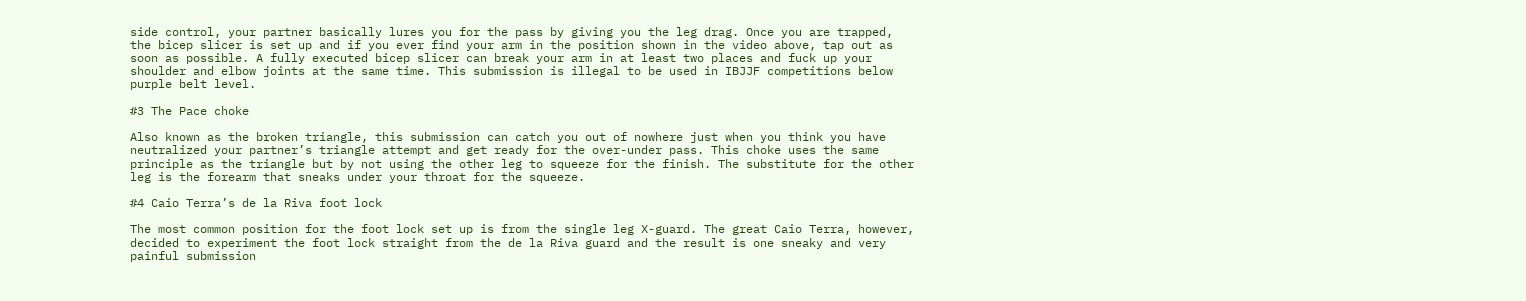side control, your partner basically lures you for the pass by giving you the leg drag. Once you are trapped, the bicep slicer is set up and if you ever find your arm in the position shown in the video above, tap out as soon as possible. A fully executed bicep slicer can break your arm in at least two places and fuck up your shoulder and elbow joints at the same time. This submission is illegal to be used in IBJJF competitions below purple belt level.

#3 The Pace choke

Also known as the broken triangle, this submission can catch you out of nowhere just when you think you have neutralized your partner’s triangle attempt and get ready for the over-under pass. This choke uses the same principle as the triangle but by not using the other leg to squeeze for the finish. The substitute for the other leg is the forearm that sneaks under your throat for the squeeze.

#4 Caio Terra’s de la Riva foot lock

The most common position for the foot lock set up is from the single leg X-guard. The great Caio Terra, however, decided to experiment the foot lock straight from the de la Riva guard and the result is one sneaky and very painful submission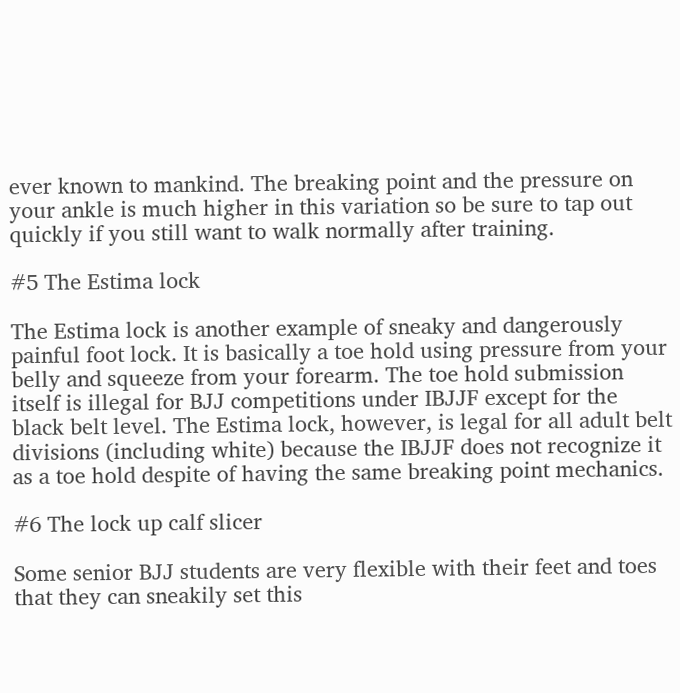ever known to mankind. The breaking point and the pressure on your ankle is much higher in this variation so be sure to tap out quickly if you still want to walk normally after training.

#5 The Estima lock

The Estima lock is another example of sneaky and dangerously painful foot lock. It is basically a toe hold using pressure from your belly and squeeze from your forearm. The toe hold submission itself is illegal for BJJ competitions under IBJJF except for the black belt level. The Estima lock, however, is legal for all adult belt divisions (including white) because the IBJJF does not recognize it as a toe hold despite of having the same breaking point mechanics.

#6 The lock up calf slicer

Some senior BJJ students are very flexible with their feet and toes that they can sneakily set this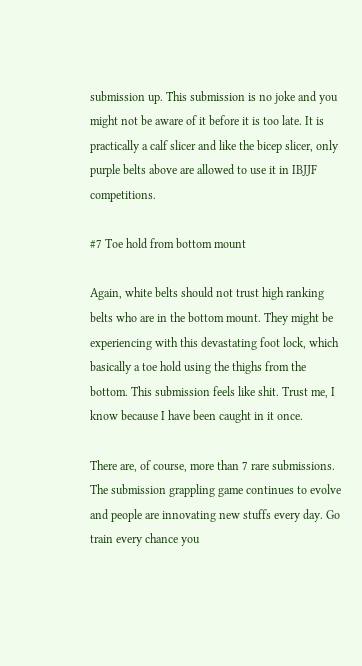submission up. This submission is no joke and you might not be aware of it before it is too late. It is practically a calf slicer and like the bicep slicer, only purple belts above are allowed to use it in IBJJF competitions.

#7 Toe hold from bottom mount

Again, white belts should not trust high ranking belts who are in the bottom mount. They might be experiencing with this devastating foot lock, which basically a toe hold using the thighs from the bottom. This submission feels like shit. Trust me, I know because I have been caught in it once.

There are, of course, more than 7 rare submissions. The submission grappling game continues to evolve and people are innovating new stuffs every day. Go train every chance you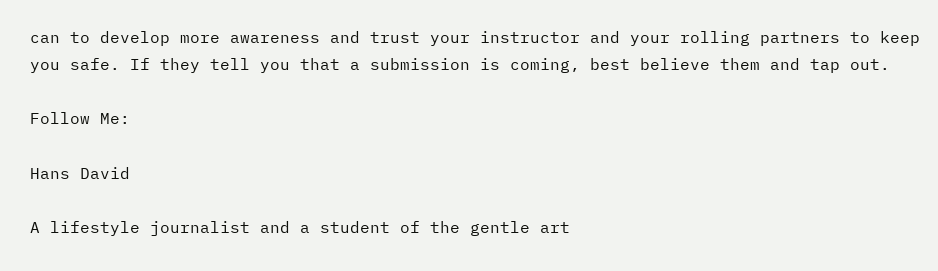can to develop more awareness and trust your instructor and your rolling partners to keep you safe. If they tell you that a submission is coming, best believe them and tap out.

Follow Me:

Hans David

A lifestyle journalist and a student of the gentle art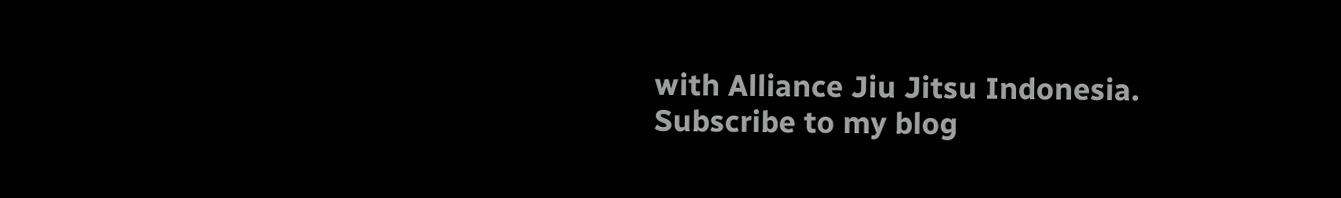with Alliance Jiu Jitsu Indonesia. Subscribe to my blog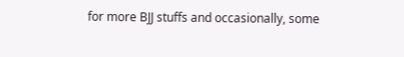for more BJJ stuffs and occasionally, some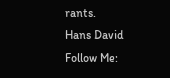rants.
Hans David
Follow Me: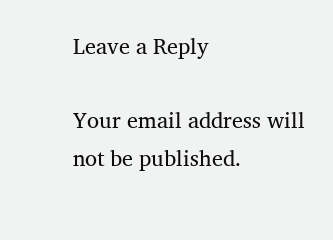Leave a Reply

Your email address will not be published.